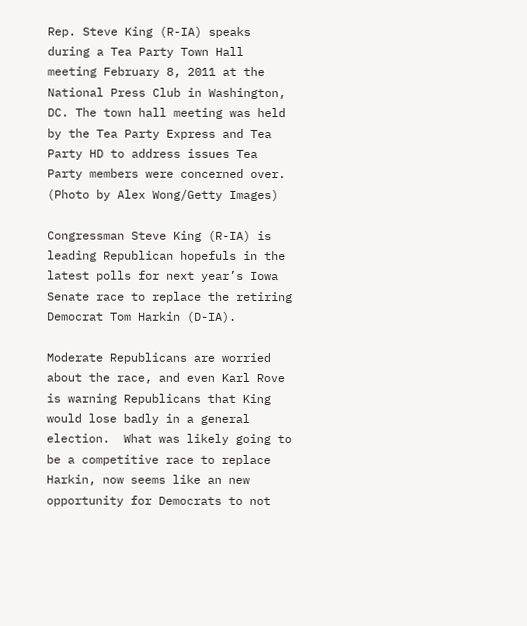Rep. Steve King (R-IA) speaks during a Tea Party Town Hall meeting February 8, 2011 at the National Press Club in Washington, DC. The town hall meeting was held by the Tea Party Express and Tea Party HD to address issues Tea Party members were concerned over. (Photo by Alex Wong/Getty Images)

Congressman Steve King (R-IA) is leading Republican hopefuls in the latest polls for next year’s Iowa Senate race to replace the retiring Democrat Tom Harkin (D-IA).

Moderate Republicans are worried about the race, and even Karl Rove is warning Republicans that King would lose badly in a general election.  What was likely going to be a competitive race to replace Harkin, now seems like an new opportunity for Democrats to not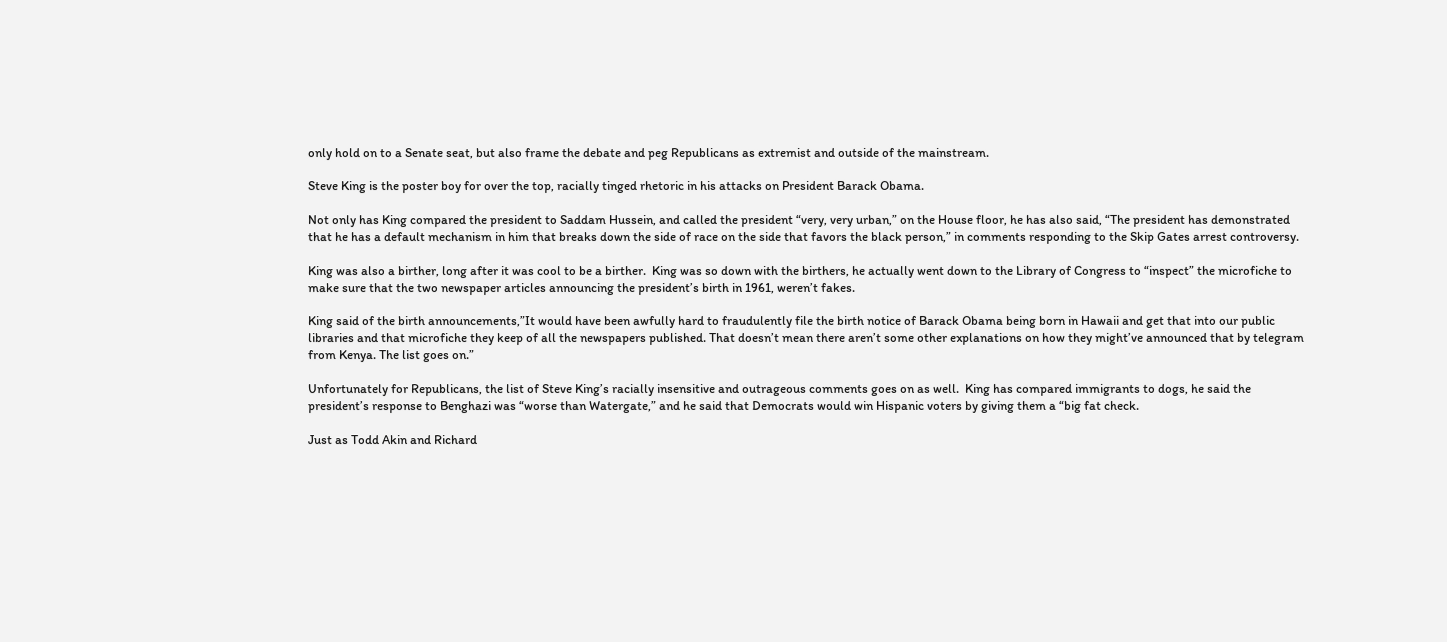only hold on to a Senate seat, but also frame the debate and peg Republicans as extremist and outside of the mainstream.

Steve King is the poster boy for over the top, racially tinged rhetoric in his attacks on President Barack Obama.

Not only has King compared the president to Saddam Hussein, and called the president “very, very urban,” on the House floor, he has also said, “The president has demonstrated that he has a default mechanism in him that breaks down the side of race on the side that favors the black person,” in comments responding to the Skip Gates arrest controversy.

King was also a birther, long after it was cool to be a birther.  King was so down with the birthers, he actually went down to the Library of Congress to “inspect” the microfiche to make sure that the two newspaper articles announcing the president’s birth in 1961, weren’t fakes.

King said of the birth announcements,”It would have been awfully hard to fraudulently file the birth notice of Barack Obama being born in Hawaii and get that into our public libraries and that microfiche they keep of all the newspapers published. That doesn’t mean there aren’t some other explanations on how they might’ve announced that by telegram from Kenya. The list goes on.”

Unfortunately for Republicans, the list of Steve King’s racially insensitive and outrageous comments goes on as well.  King has compared immigrants to dogs, he said the president’s response to Benghazi was “worse than Watergate,” and he said that Democrats would win Hispanic voters by giving them a “big fat check.

Just as Todd Akin and Richard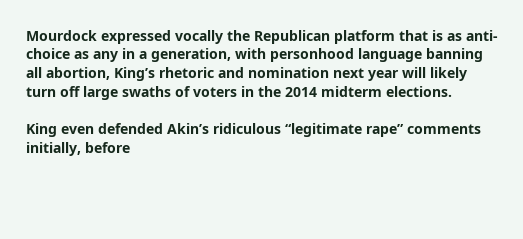Mourdock expressed vocally the Republican platform that is as anti-choice as any in a generation, with personhood language banning all abortion, King’s rhetoric and nomination next year will likely turn off large swaths of voters in the 2014 midterm elections.

King even defended Akin’s ridiculous “legitimate rape” comments initially, before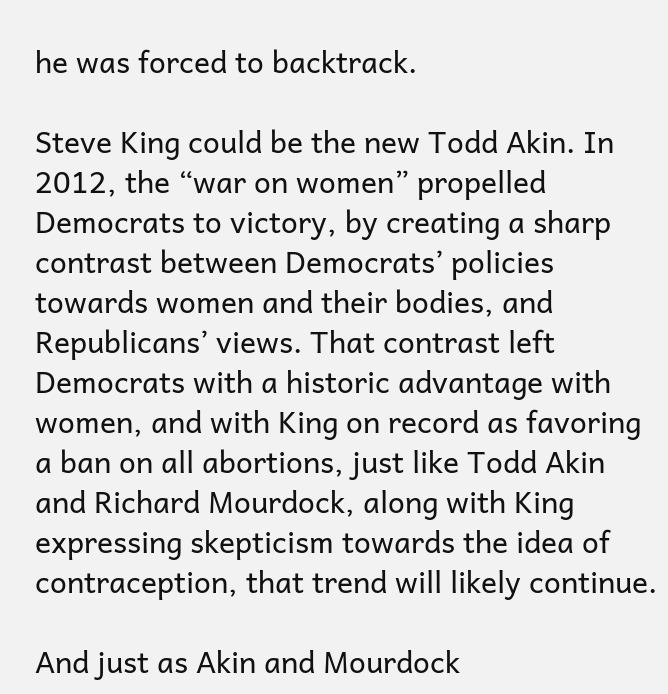he was forced to backtrack.

Steve King could be the new Todd Akin. In 2012, the “war on women” propelled Democrats to victory, by creating a sharp contrast between Democrats’ policies towards women and their bodies, and Republicans’ views. That contrast left Democrats with a historic advantage with women, and with King on record as favoring a ban on all abortions, just like Todd Akin and Richard Mourdock, along with King expressing skepticism towards the idea of contraception, that trend will likely continue.

And just as Akin and Mourdock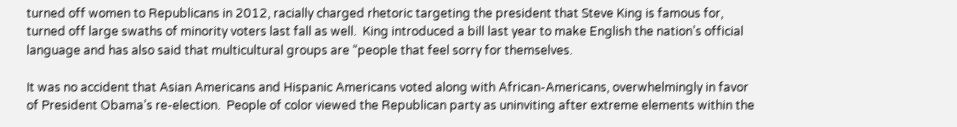turned off women to Republicans in 2012, racially charged rhetoric targeting the president that Steve King is famous for, turned off large swaths of minority voters last fall as well.  King introduced a bill last year to make English the nation’s official language and has also said that multicultural groups are “people that feel sorry for themselves.

It was no accident that Asian Americans and Hispanic Americans voted along with African-Americans, overwhelmingly in favor of President Obama’s re-election.  People of color viewed the Republican party as uninviting after extreme elements within the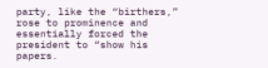party, like the “birthers,” rose to prominence and essentially forced the president to “show his papers.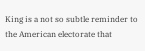King is a not so subtle reminder to the American electorate that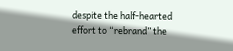despite the half-hearted effort to “rebrand” the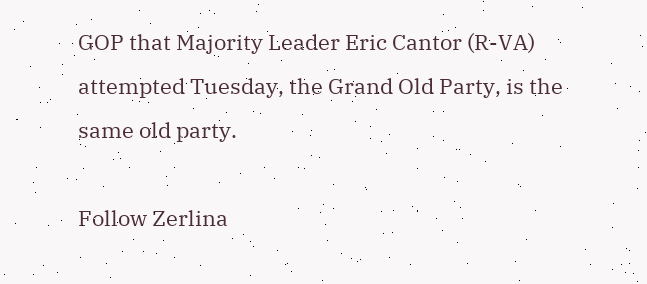GOP that Majority Leader Eric Cantor (R-VA) attempted Tuesday, the Grand Old Party, is the same old party.

Follow Zerlina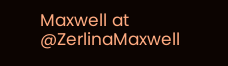Maxwell at @ZerlinaMaxwell